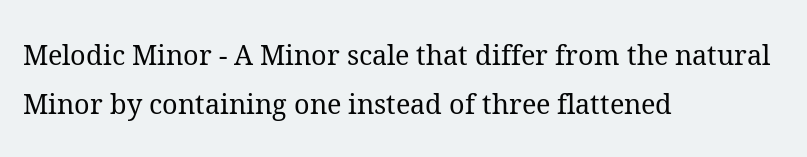Melodic Minor - A Minor scale that differ from the natural Minor by containing one instead of three flattened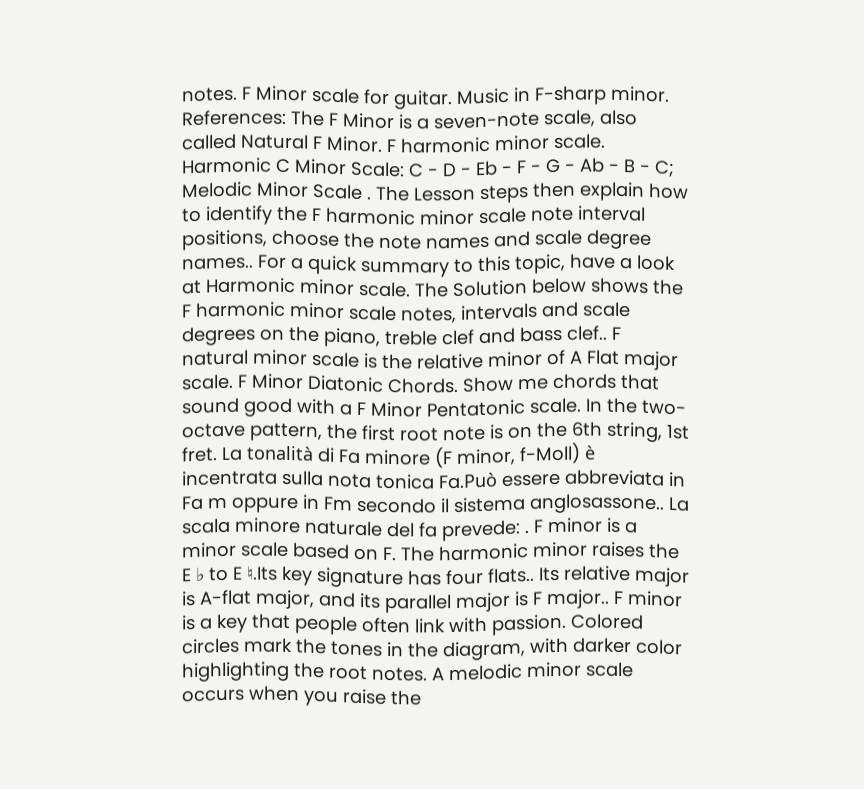notes. F Minor scale for guitar. Music in F-sharp minor. References: The F Minor is a seven-note scale, also called Natural F Minor. F harmonic minor scale. Harmonic C Minor Scale: C - D - Eb - F - G - Ab - B - C; Melodic Minor Scale . The Lesson steps then explain how to identify the F harmonic minor scale note interval positions, choose the note names and scale degree names.. For a quick summary to this topic, have a look at Harmonic minor scale. The Solution below shows the F harmonic minor scale notes, intervals and scale degrees on the piano, treble clef and bass clef.. F natural minor scale is the relative minor of A Flat major scale. F Minor Diatonic Chords. Show me chords that sound good with a F Minor Pentatonic scale. In the two-octave pattern, the first root note is on the 6th string, 1st fret. La tonalità di Fa minore (F minor, f-Moll) è incentrata sulla nota tonica Fa.Può essere abbreviata in Fa m oppure in Fm secondo il sistema anglosassone.. La scala minore naturale del fa prevede: . F minor is a minor scale based on F. The harmonic minor raises the E ♭ to E ♮.Its key signature has four flats.. Its relative major is A-flat major, and its parallel major is F major.. F minor is a key that people often link with passion. Colored circles mark the tones in the diagram, with darker color highlighting the root notes. A melodic minor scale occurs when you raise the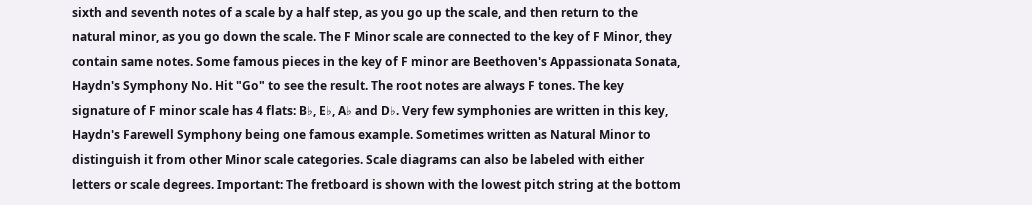sixth and seventh notes of a scale by a half step, as you go up the scale, and then return to the natural minor, as you go down the scale. The F Minor scale are connected to the key of F Minor, they contain same notes. Some famous pieces in the key of F minor are Beethoven's Appassionata Sonata, Haydn's Symphony No. Hit "Go" to see the result. The root notes are always F tones. The key signature of F minor scale has 4 flats: B♭, E♭, A♭ and D♭. Very few symphonies are written in this key, Haydn's Farewell Symphony being one famous example. Sometimes written as Natural Minor to distinguish it from other Minor scale categories. Scale diagrams can also be labeled with either letters or scale degrees. Important: The fretboard is shown with the lowest pitch string at the bottom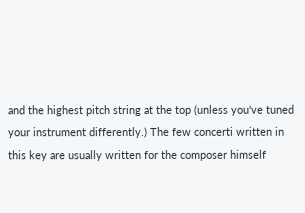and the highest pitch string at the top (unless you've tuned your instrument differently.) The few concerti written in this key are usually written for the composer himself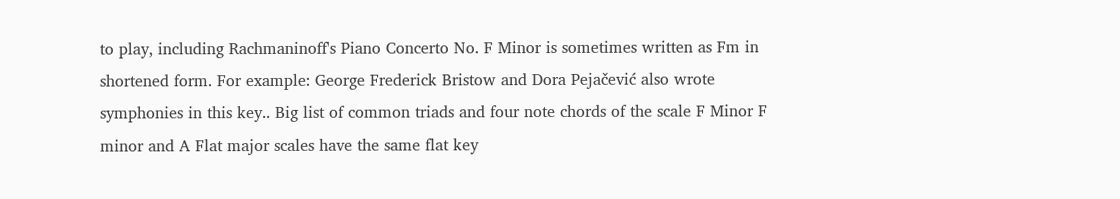to play, including Rachmaninoff's Piano Concerto No. F Minor is sometimes written as Fm in shortened form. For example: George Frederick Bristow and Dora Pejačević also wrote symphonies in this key.. Big list of common triads and four note chords of the scale F Minor F minor and A Flat major scales have the same flat key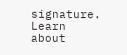signature. Learn about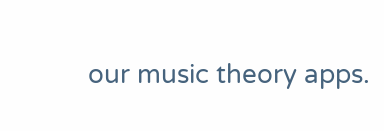our music theory apps.